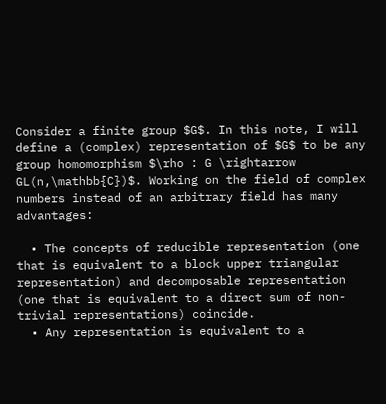Consider a finite group $G$. In this note, I will define a (complex) representation of $G$ to be any group homomorphism $\rho : G \rightarrow GL(n,\mathbb{C})$. Working on the field of complex numbers instead of an arbitrary field has many advantages:

  • The concepts of reducible representation (one that is equivalent to a block upper triangular representation) and decomposable representation (one that is equivalent to a direct sum of non-trivial representations) coincide.
  • Any representation is equivalent to a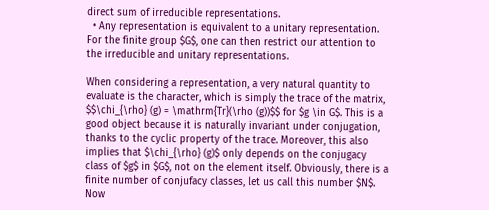direct sum of irreducible representations.
  • Any representation is equivalent to a unitary representation.
For the finite group $G$, one can then restrict our attention to the irreducible and unitary representations.

When considering a representation, a very natural quantity to evaluate is the character, which is simply the trace of the matrix, $$\chi_{\rho} (g) = \mathrm{Tr}(\rho (g))$$ for $g \in G$. This is a good object because it is naturally invariant under conjugation, thanks to the cyclic property of the trace. Moreover, this also implies that $\chi_{\rho} (g)$ only depends on the conjugacy class of $g$ in $G$, not on the element itself. Obviously, there is a finite number of conjufacy classes, let us call this number $N$. Now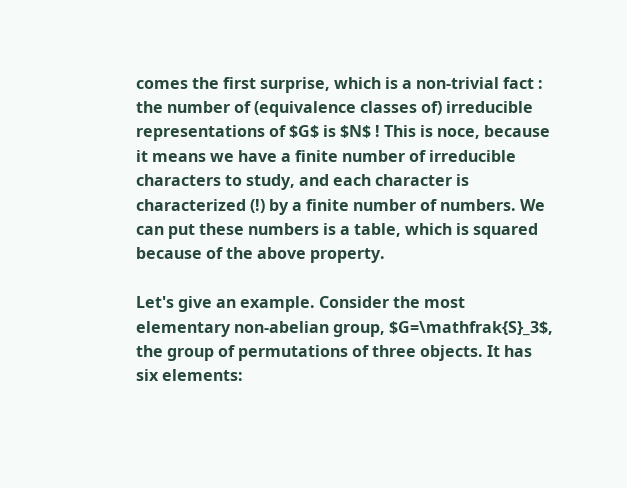comes the first surprise, which is a non-trivial fact : the number of (equivalence classes of) irreducible representations of $G$ is $N$ ! This is noce, because it means we have a finite number of irreducible characters to study, and each character is characterized (!) by a finite number of numbers. We can put these numbers is a table, which is squared because of the above property.

Let's give an example. Consider the most elementary non-abelian group, $G=\mathfrak{S}_3$, the group of permutations of three objects. It has six elements: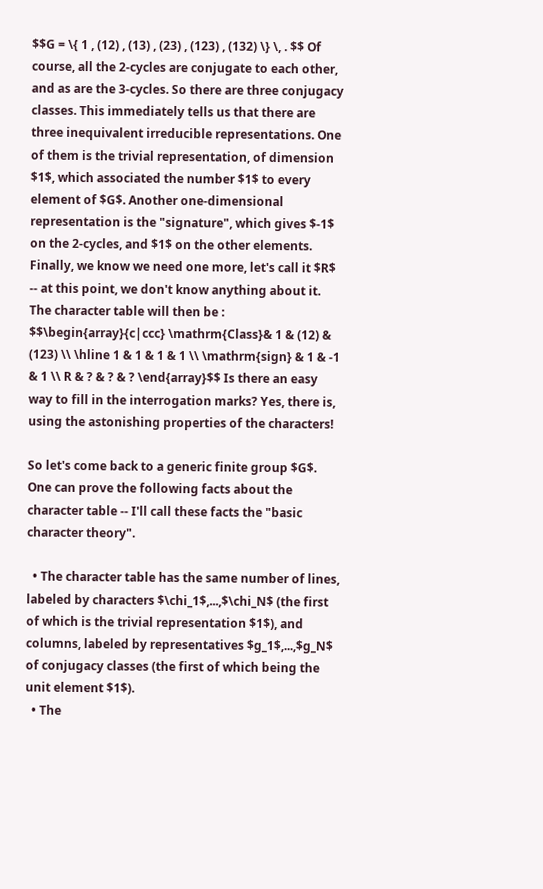$$G = \{ 1 , (12) , (13) , (23) , (123) , (132) \} \, . $$ Of course, all the 2-cycles are conjugate to each other, and as are the 3-cycles. So there are three conjugacy classes. This immediately tells us that there are three inequivalent irreducible representations. One of them is the trivial representation, of dimension $1$, which associated the number $1$ to every element of $G$. Another one-dimensional representation is the "signature", which gives $-1$ on the 2-cycles, and $1$ on the other elements. Finally, we know we need one more, let's call it $R$ -- at this point, we don't know anything about it. The character table will then be : $$\begin{array}{c|ccc} \mathrm{Class}& 1 & (12) & (123) \\ \hline 1 & 1 & 1 & 1 \\ \mathrm{sign} & 1 & -1 & 1 \\ R & ? & ? & ? \end{array}$$ Is there an easy way to fill in the interrogation marks? Yes, there is, using the astonishing properties of the characters!

So let's come back to a generic finite group $G$. One can prove the following facts about the character table -- I'll call these facts the "basic character theory".

  • The character table has the same number of lines, labeled by characters $\chi_1$,...,$\chi_N$ (the first of which is the trivial representation $1$), and columns, labeled by representatives $g_1$,...,$g_N$ of conjugacy classes (the first of which being the unit element $1$).
  • The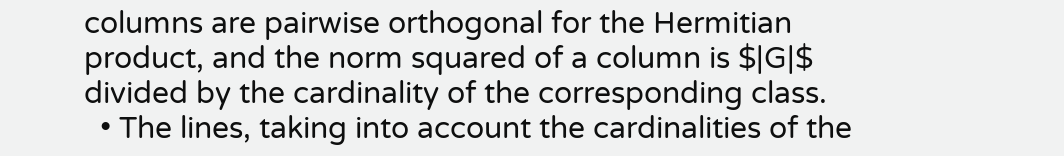columns are pairwise orthogonal for the Hermitian product, and the norm squared of a column is $|G|$ divided by the cardinality of the corresponding class.
  • The lines, taking into account the cardinalities of the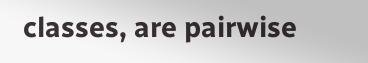classes, are pairwise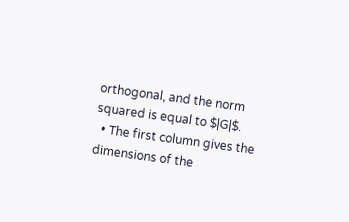orthogonal, and the norm squared is equal to $|G|$.
  • The first column gives the dimensions of the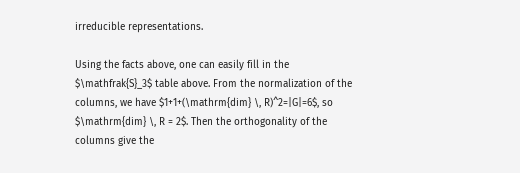irreducible representations.

Using the facts above, one can easily fill in the $\mathfrak{S}_3$ table above. From the normalization of the columns, we have $1+1+(\mathrm{dim} \, R)^2=|G|=6$, so $\mathrm{dim} \, R = 2$. Then the orthogonality of the columns give the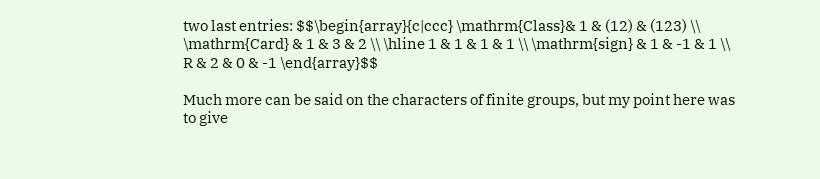two last entries: $$\begin{array}{c|ccc} \mathrm{Class}& 1 & (12) & (123) \\ \mathrm{Card} & 1 & 3 & 2 \\ \hline 1 & 1 & 1 & 1 \\ \mathrm{sign} & 1 & -1 & 1 \\ R & 2 & 0 & -1 \end{array}$$

Much more can be said on the characters of finite groups, but my point here was to give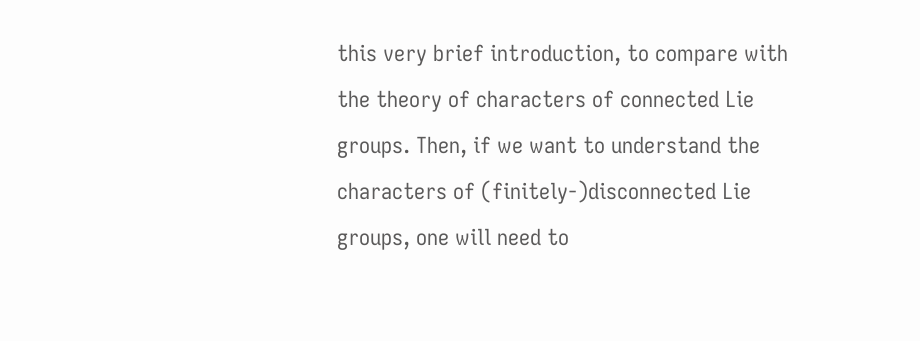this very brief introduction, to compare with the theory of characters of connected Lie groups. Then, if we want to understand the characters of (finitely-)disconnected Lie groups, one will need to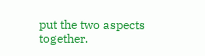put the two aspects together.